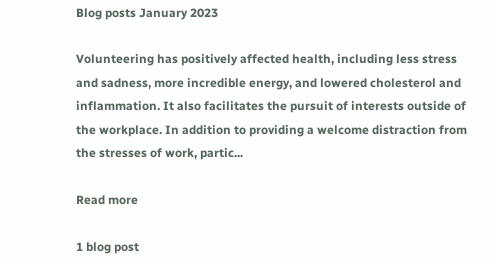Blog posts January 2023

Volunteering has positively affected health, including less stress and sadness, more incredible energy, and lowered cholesterol and inflammation. It also facilitates the pursuit of interests outside of the workplace. In addition to providing a welcome distraction from the stresses of work, partic...

Read more

1 blog post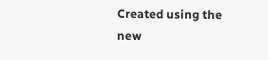Created using the new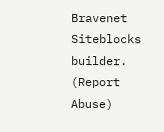Bravenet Siteblocks builder. (Report Abuse)